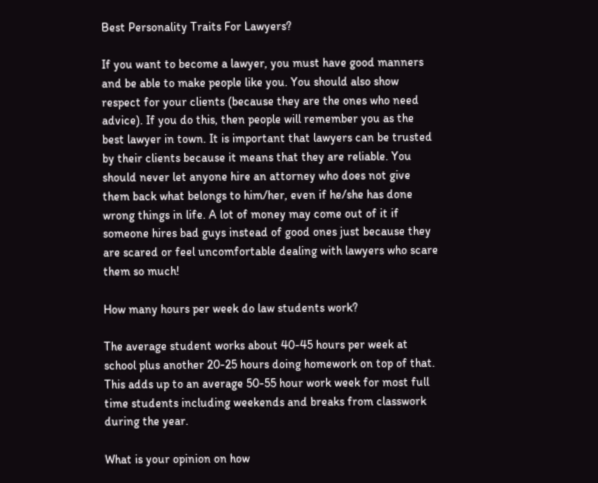Best Personality Traits For Lawyers?

If you want to become a lawyer, you must have good manners and be able to make people like you. You should also show respect for your clients (because they are the ones who need advice). If you do this, then people will remember you as the best lawyer in town. It is important that lawyers can be trusted by their clients because it means that they are reliable. You should never let anyone hire an attorney who does not give them back what belongs to him/her, even if he/she has done wrong things in life. A lot of money may come out of it if someone hires bad guys instead of good ones just because they are scared or feel uncomfortable dealing with lawyers who scare them so much!

How many hours per week do law students work?

The average student works about 40-45 hours per week at school plus another 20-25 hours doing homework on top of that. This adds up to an average 50-55 hour work week for most full time students including weekends and breaks from classwork during the year.

What is your opinion on how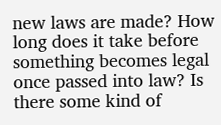new laws are made? How long does it take before something becomes legal once passed into law? Is there some kind of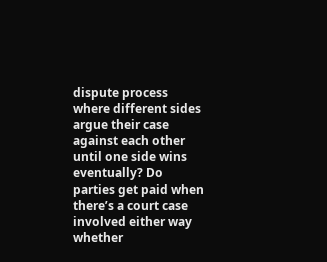dispute process where different sides argue their case against each other until one side wins eventually? Do parties get paid when there’s a court case involved either way whether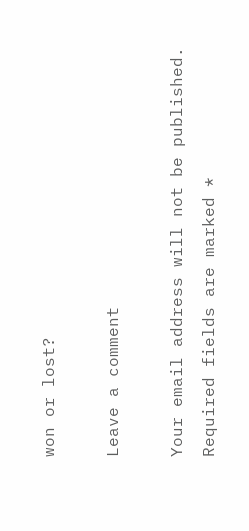won or lost?

Leave a comment

Your email address will not be published. Required fields are marked *